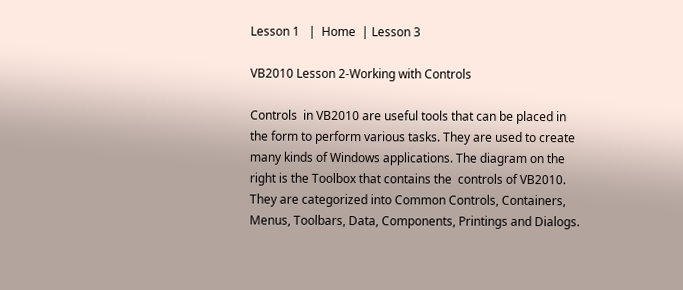Lesson 1   |  Home  | Lesson 3

VB2010 Lesson 2-Working with Controls

Controls  in VB2010 are useful tools that can be placed in the form to perform various tasks. They are used to create many kinds of Windows applications. The diagram on the right is the Toolbox that contains the  controls of VB2010. They are categorized into Common Controls, Containers, Menus, Toolbars, Data, Components, Printings and Dialogs.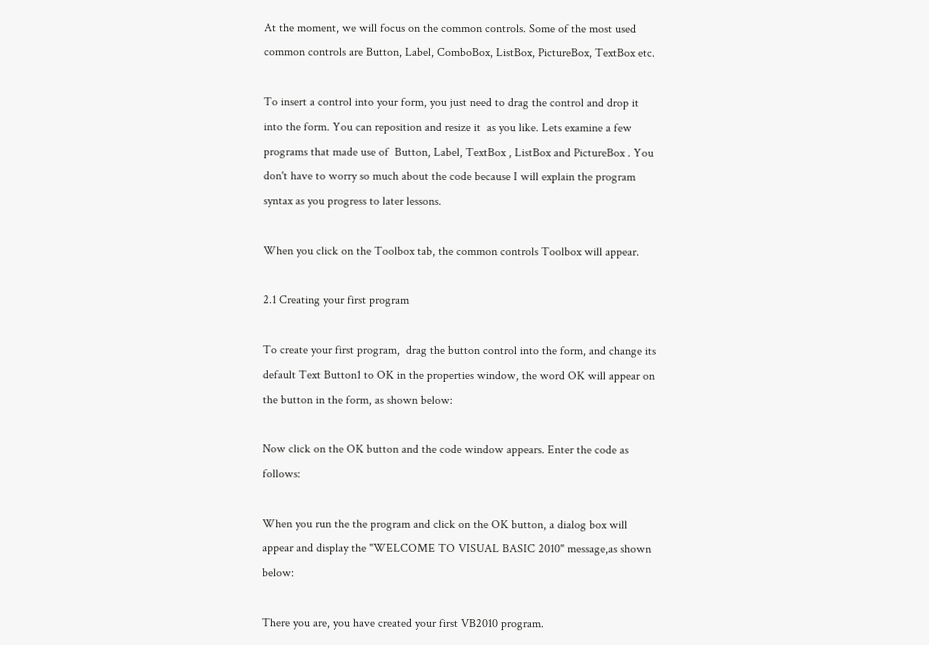At the moment, we will focus on the common controls. Some of the most used common controls are Button, Label, ComboBox, ListBox, PictureBox, TextBox etc.

To insert a control into your form, you just need to drag the control and drop it into the form. You can reposition and resize it  as you like. Lets examine a few programs that made use of  Button, Label, TextBox , ListBox and PictureBox . You don't have to worry so much about the code because I will explain the program syntax as you progress to later lessons.

When you click on the Toolbox tab, the common controls Toolbox will appear.

2.1 Creating your first program

To create your first program,  drag the button control into the form, and change its default Text Button1 to OK in the properties window, the word OK will appear on the button in the form, as shown below:

Now click on the OK button and the code window appears. Enter the code as follows:

When you run the the program and click on the OK button, a dialog box will appear and display the "WELCOME TO VISUAL BASIC 2010" message,as shown below:

There you are, you have created your first VB2010 program.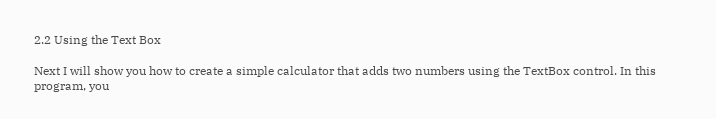2.2 Using the Text Box

Next I will show you how to create a simple calculator that adds two numbers using the TextBox control. In this program, you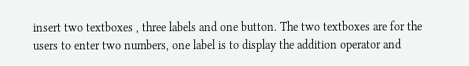insert two textboxes , three labels and one button. The two textboxes are for the users to enter two numbers, one label is to display the addition operator and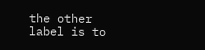the other label is to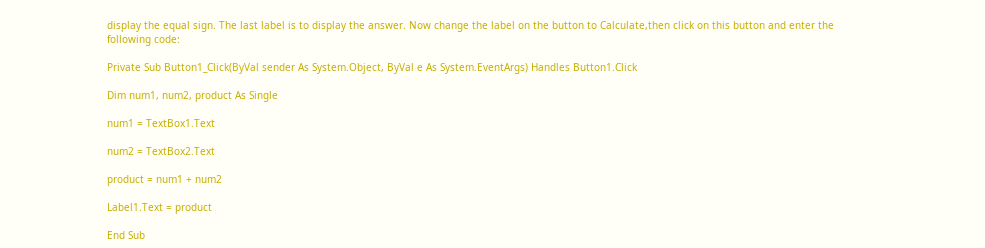display the equal sign. The last label is to display the answer. Now change the label on the button to Calculate,then click on this button and enter the following code:

Private Sub Button1_Click(ByVal sender As System.Object, ByVal e As System.EventArgs) Handles Button1.Click

Dim num1, num2, product As Single

num1 = TextBox1.Text

num2 = TextBox2.Text

product = num1 + num2

Label1.Text = product

End Sub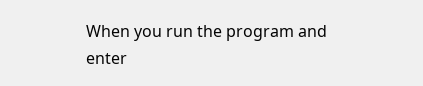When you run the program and enter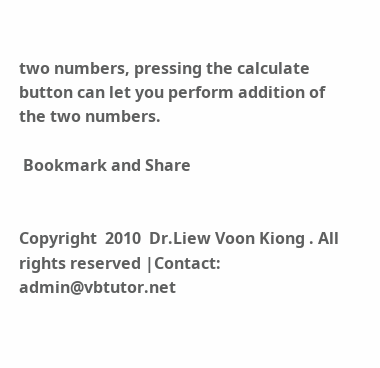two numbers, pressing the calculate button can let you perform addition of the two numbers.

 Bookmark and Share


Copyright  2010  Dr.Liew Voon Kiong . All rights reserved |Contact: admin@vbtutor.net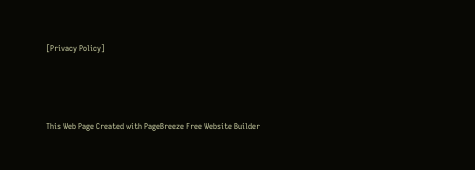[Privacy Policy]




This Web Page Created with PageBreeze Free Website Builder